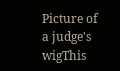Picture of a judge's wigThis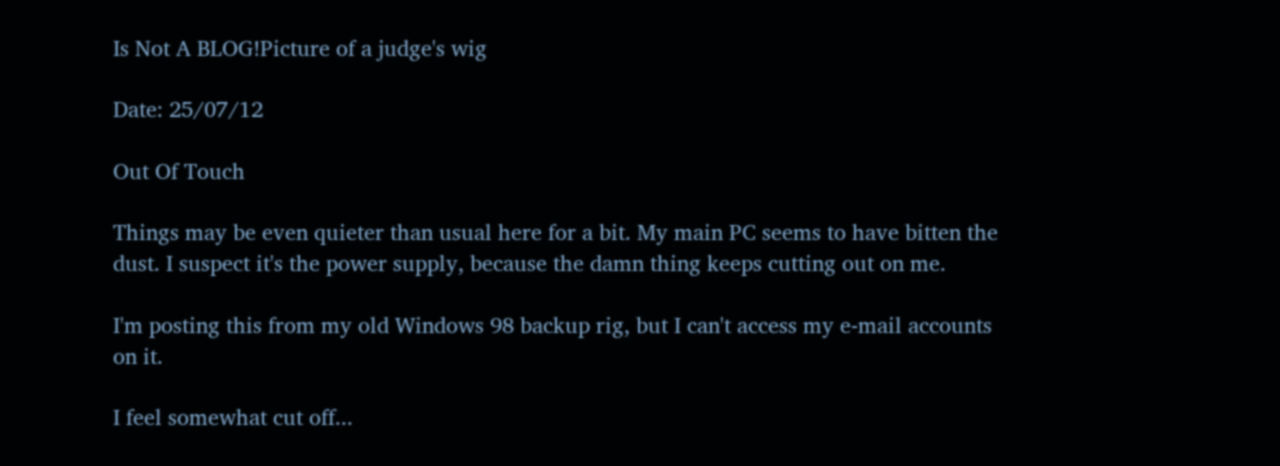Is Not A BLOG!Picture of a judge's wig

Date: 25/07/12

Out Of Touch

Things may be even quieter than usual here for a bit. My main PC seems to have bitten the dust. I suspect it's the power supply, because the damn thing keeps cutting out on me.

I'm posting this from my old Windows 98 backup rig, but I can't access my e-mail accounts on it.

I feel somewhat cut off...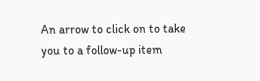An arrow to click on to take you to a follow-up item